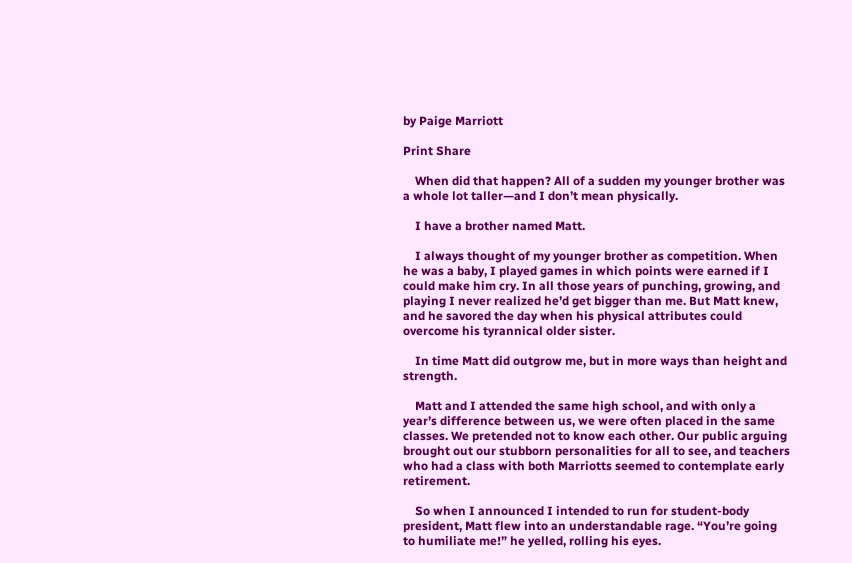by Paige Marriott

Print Share

    When did that happen? All of a sudden my younger brother was a whole lot taller—and I don’t mean physically.

    I have a brother named Matt.

    I always thought of my younger brother as competition. When he was a baby, I played games in which points were earned if I could make him cry. In all those years of punching, growing, and playing I never realized he’d get bigger than me. But Matt knew, and he savored the day when his physical attributes could overcome his tyrannical older sister.

    In time Matt did outgrow me, but in more ways than height and strength.

    Matt and I attended the same high school, and with only a year’s difference between us, we were often placed in the same classes. We pretended not to know each other. Our public arguing brought out our stubborn personalities for all to see, and teachers who had a class with both Marriotts seemed to contemplate early retirement.

    So when I announced I intended to run for student-body president, Matt flew into an understandable rage. “You’re going to humiliate me!” he yelled, rolling his eyes.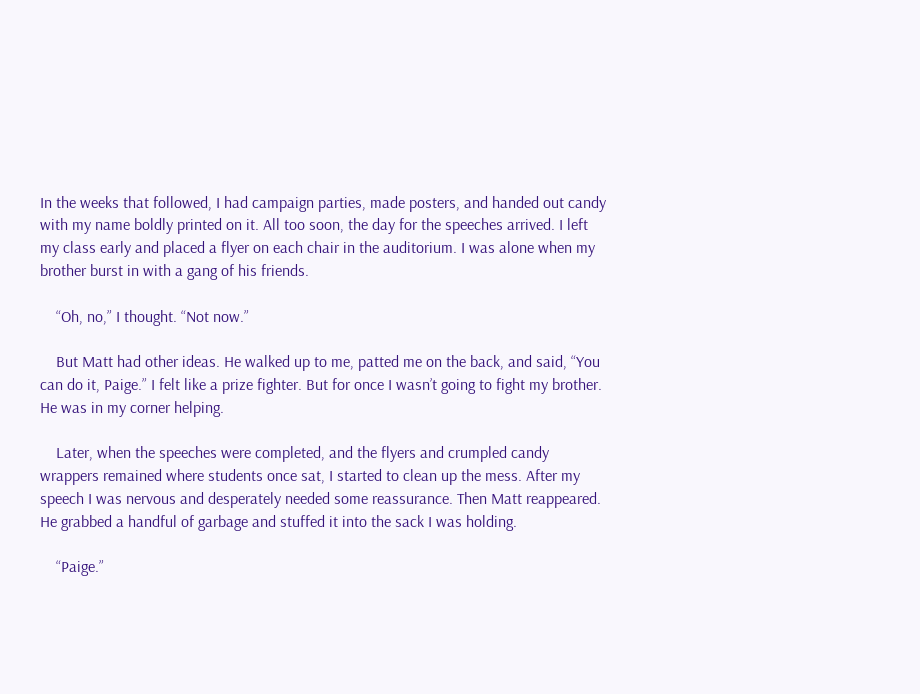In the weeks that followed, I had campaign parties, made posters, and handed out candy with my name boldly printed on it. All too soon, the day for the speeches arrived. I left my class early and placed a flyer on each chair in the auditorium. I was alone when my brother burst in with a gang of his friends.

    “Oh, no,” I thought. “Not now.”

    But Matt had other ideas. He walked up to me, patted me on the back, and said, “You can do it, Paige.” I felt like a prize fighter. But for once I wasn’t going to fight my brother. He was in my corner helping.

    Later, when the speeches were completed, and the flyers and crumpled candy wrappers remained where students once sat, I started to clean up the mess. After my speech I was nervous and desperately needed some reassurance. Then Matt reappeared. He grabbed a handful of garbage and stuffed it into the sack I was holding.

    “Paige.”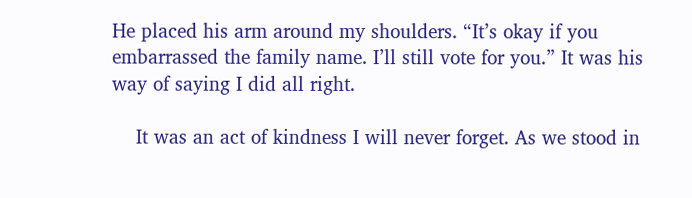He placed his arm around my shoulders. “It’s okay if you embarrassed the family name. I’ll still vote for you.” It was his way of saying I did all right.

    It was an act of kindness I will never forget. As we stood in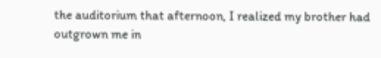the auditorium that afternoon, I realized my brother had outgrown me in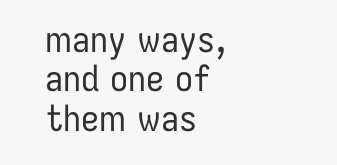many ways, and one of them was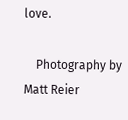love.

    Photography by Matt Reier